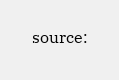source: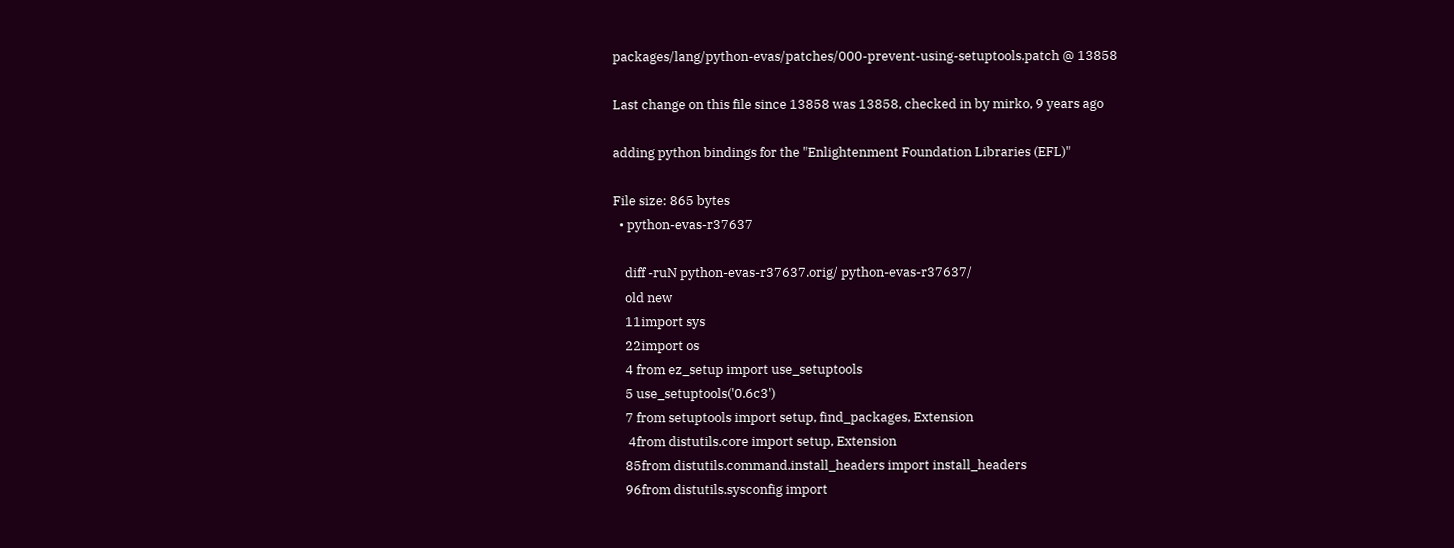packages/lang/python-evas/patches/000-prevent-using-setuptools.patch @ 13858

Last change on this file since 13858 was 13858, checked in by mirko, 9 years ago

adding python bindings for the "Enlightenment Foundation Libraries (EFL)"

File size: 865 bytes
  • python-evas-r37637

    diff -ruN python-evas-r37637.orig/ python-evas-r37637/
    old new
    11import sys
    22import os
    4 from ez_setup import use_setuptools
    5 use_setuptools('0.6c3')
    7 from setuptools import setup, find_packages, Extension
     4from distutils.core import setup, Extension
    85from distutils.command.install_headers import install_headers
    96from distutils.sysconfig import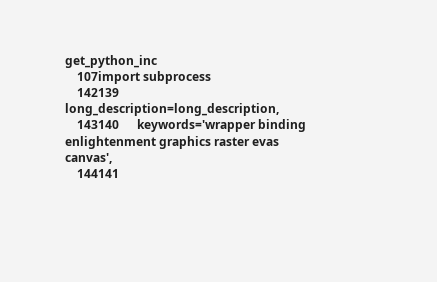get_python_inc
    107import subprocess
    142139      long_description=long_description,
    143140      keywords='wrapper binding enlightenment graphics raster evas canvas',
    144141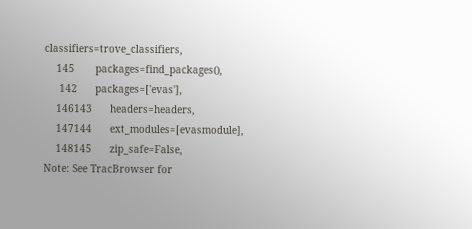classifiers=trove_classifiers,
    145       packages=find_packages(),
     142      packages=['evas'],
    146143      headers=headers,
    147144      ext_modules=[evasmodule],
    148145      zip_safe=False,
Note: See TracBrowser for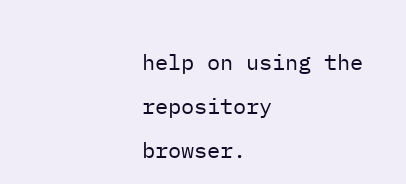help on using the repository browser.